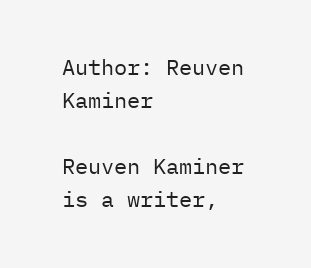Author: Reuven Kaminer

Reuven Kaminer is a writer,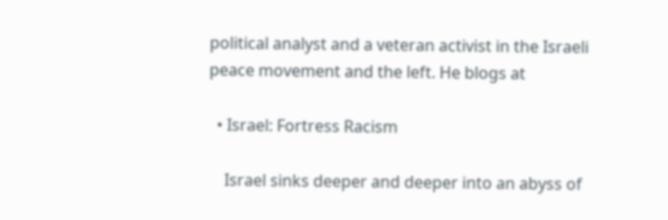political analyst and a veteran activist in the Israeli peace movement and the left. He blogs at

  • Israel: Fortress Racism

    Israel sinks deeper and deeper into an abyss of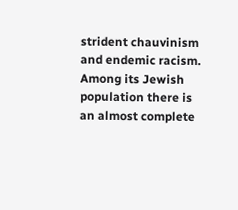strident chauvinism and endemic racism. Among its Jewish population there is an almost complete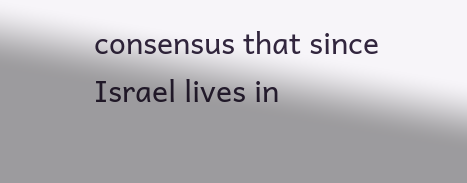consensus that since Israel lives in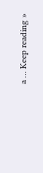a … Keep reading »